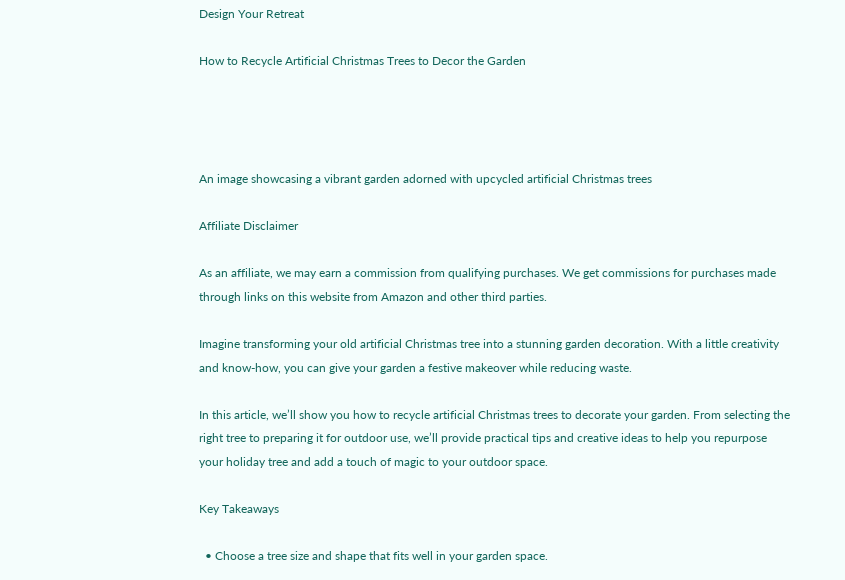Design Your Retreat

How to Recycle Artificial Christmas Trees to Decor the Garden




An image showcasing a vibrant garden adorned with upcycled artificial Christmas trees

Affiliate Disclaimer

As an affiliate, we may earn a commission from qualifying purchases. We get commissions for purchases made through links on this website from Amazon and other third parties.

Imagine transforming your old artificial Christmas tree into a stunning garden decoration. With a little creativity and know-how, you can give your garden a festive makeover while reducing waste.

In this article, we’ll show you how to recycle artificial Christmas trees to decorate your garden. From selecting the right tree to preparing it for outdoor use, we’ll provide practical tips and creative ideas to help you repurpose your holiday tree and add a touch of magic to your outdoor space.

Key Takeaways

  • Choose a tree size and shape that fits well in your garden space.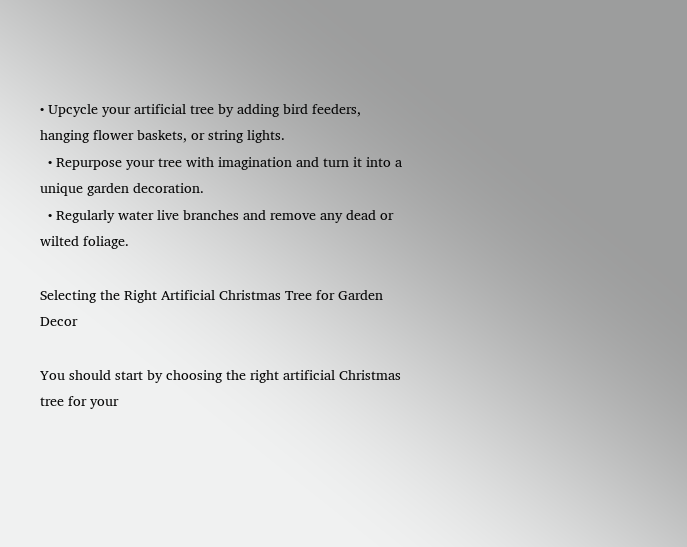• Upcycle your artificial tree by adding bird feeders, hanging flower baskets, or string lights.
  • Repurpose your tree with imagination and turn it into a unique garden decoration.
  • Regularly water live branches and remove any dead or wilted foliage.

Selecting the Right Artificial Christmas Tree for Garden Decor

You should start by choosing the right artificial Christmas tree for your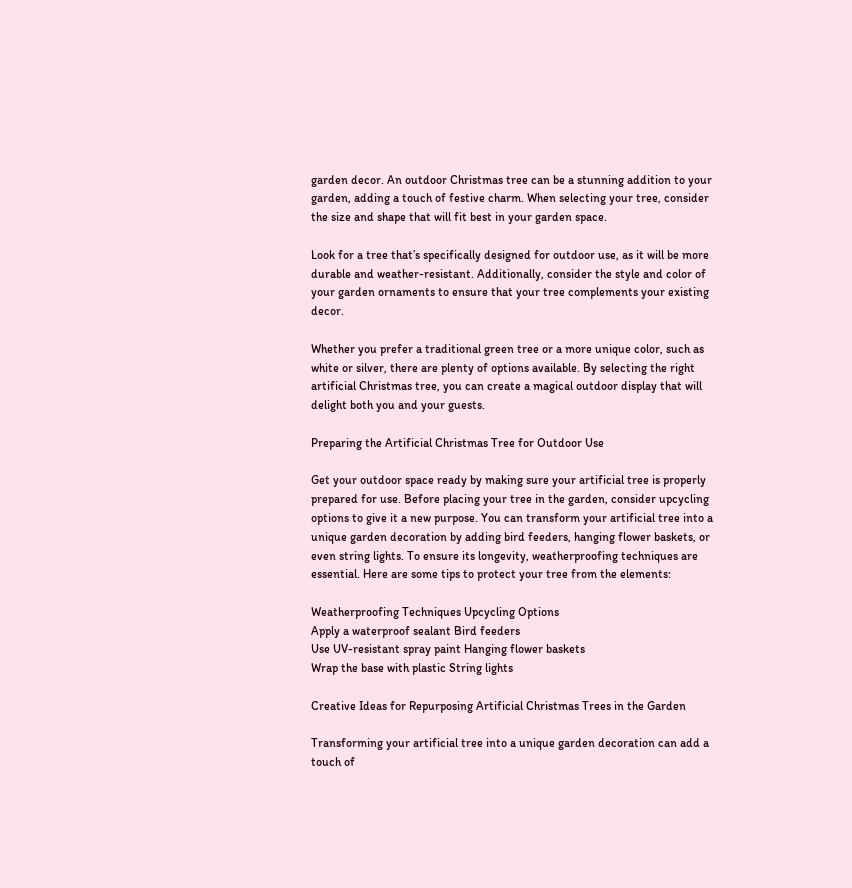garden decor. An outdoor Christmas tree can be a stunning addition to your garden, adding a touch of festive charm. When selecting your tree, consider the size and shape that will fit best in your garden space.

Look for a tree that’s specifically designed for outdoor use, as it will be more durable and weather-resistant. Additionally, consider the style and color of your garden ornaments to ensure that your tree complements your existing decor.

Whether you prefer a traditional green tree or a more unique color, such as white or silver, there are plenty of options available. By selecting the right artificial Christmas tree, you can create a magical outdoor display that will delight both you and your guests.

Preparing the Artificial Christmas Tree for Outdoor Use

Get your outdoor space ready by making sure your artificial tree is properly prepared for use. Before placing your tree in the garden, consider upcycling options to give it a new purpose. You can transform your artificial tree into a unique garden decoration by adding bird feeders, hanging flower baskets, or even string lights. To ensure its longevity, weatherproofing techniques are essential. Here are some tips to protect your tree from the elements:

Weatherproofing Techniques Upcycling Options
Apply a waterproof sealant Bird feeders
Use UV-resistant spray paint Hanging flower baskets
Wrap the base with plastic String lights

Creative Ideas for Repurposing Artificial Christmas Trees in the Garden

Transforming your artificial tree into a unique garden decoration can add a touch of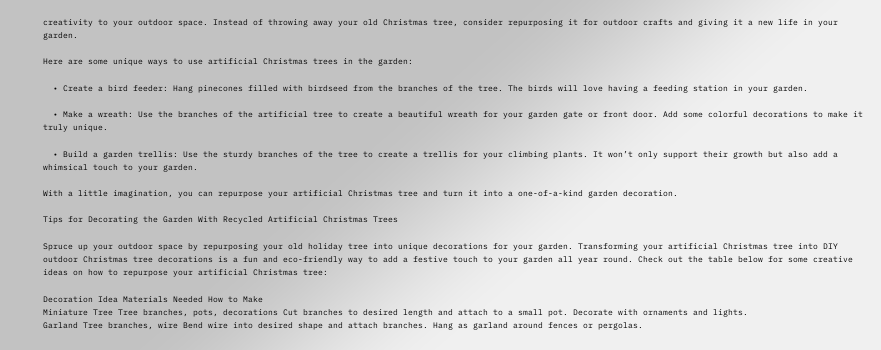creativity to your outdoor space. Instead of throwing away your old Christmas tree, consider repurposing it for outdoor crafts and giving it a new life in your garden.

Here are some unique ways to use artificial Christmas trees in the garden:

  • Create a bird feeder: Hang pinecones filled with birdseed from the branches of the tree. The birds will love having a feeding station in your garden.

  • Make a wreath: Use the branches of the artificial tree to create a beautiful wreath for your garden gate or front door. Add some colorful decorations to make it truly unique.

  • Build a garden trellis: Use the sturdy branches of the tree to create a trellis for your climbing plants. It won’t only support their growth but also add a whimsical touch to your garden.

With a little imagination, you can repurpose your artificial Christmas tree and turn it into a one-of-a-kind garden decoration.

Tips for Decorating the Garden With Recycled Artificial Christmas Trees

Spruce up your outdoor space by repurposing your old holiday tree into unique decorations for your garden. Transforming your artificial Christmas tree into DIY outdoor Christmas tree decorations is a fun and eco-friendly way to add a festive touch to your garden all year round. Check out the table below for some creative ideas on how to repurpose your artificial Christmas tree:

Decoration Idea Materials Needed How to Make
Miniature Tree Tree branches, pots, decorations Cut branches to desired length and attach to a small pot. Decorate with ornaments and lights.
Garland Tree branches, wire Bend wire into desired shape and attach branches. Hang as garland around fences or pergolas.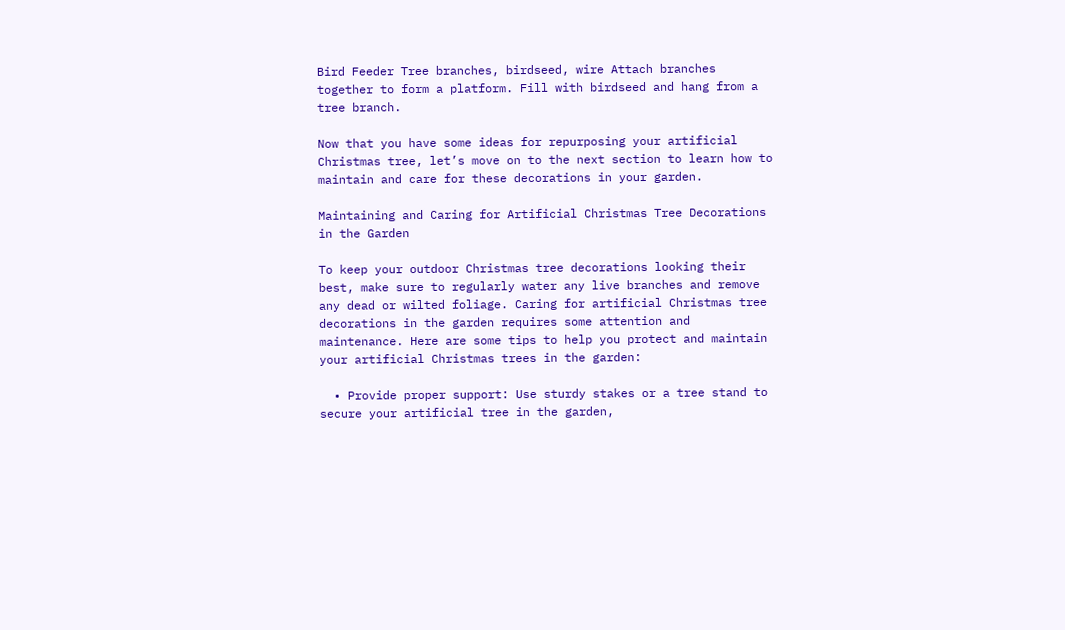Bird Feeder Tree branches, birdseed, wire Attach branches together to form a platform. Fill with birdseed and hang from a tree branch.

Now that you have some ideas for repurposing your artificial Christmas tree, let’s move on to the next section to learn how to maintain and care for these decorations in your garden.

Maintaining and Caring for Artificial Christmas Tree Decorations in the Garden

To keep your outdoor Christmas tree decorations looking their best, make sure to regularly water any live branches and remove any dead or wilted foliage. Caring for artificial Christmas tree decorations in the garden requires some attention and maintenance. Here are some tips to help you protect and maintain your artificial Christmas trees in the garden:

  • Provide proper support: Use sturdy stakes or a tree stand to secure your artificial tree in the garden,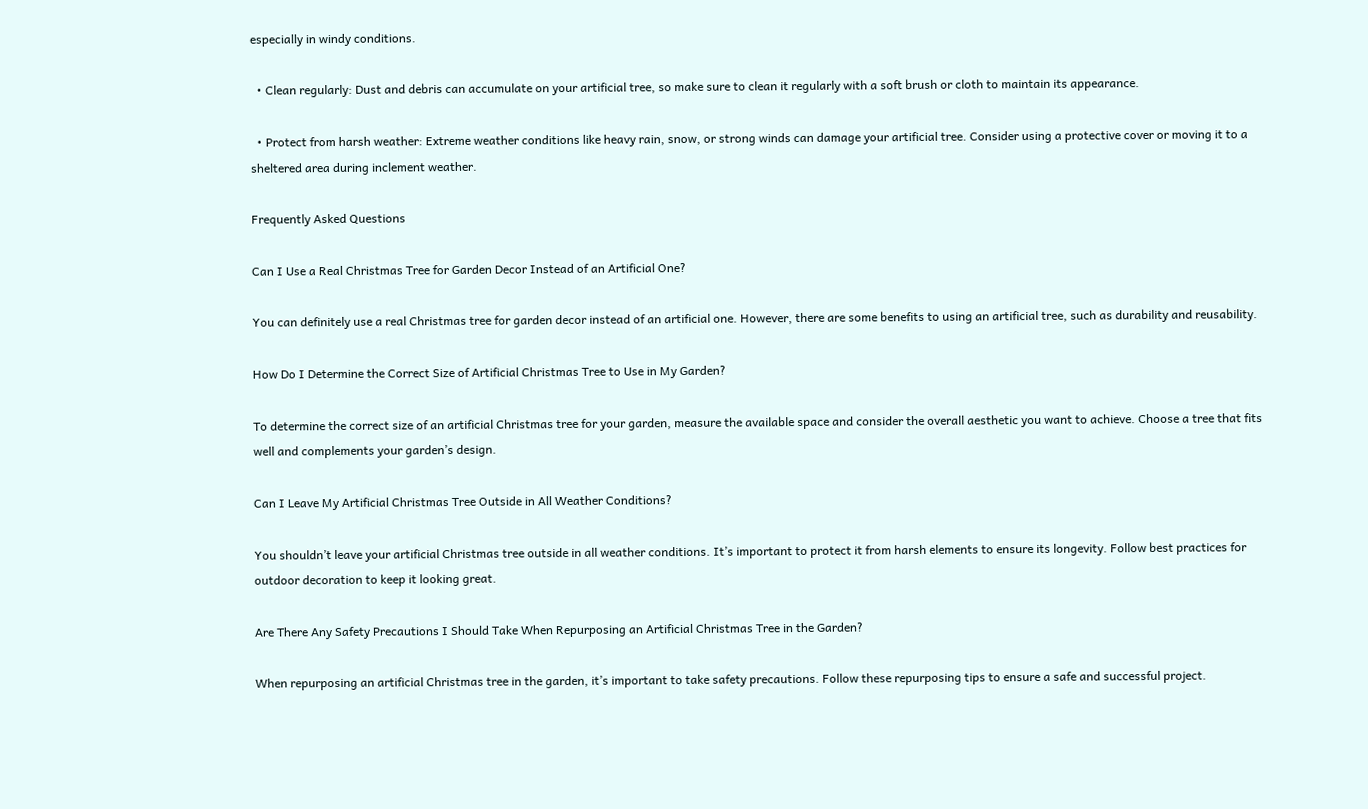especially in windy conditions.

  • Clean regularly: Dust and debris can accumulate on your artificial tree, so make sure to clean it regularly with a soft brush or cloth to maintain its appearance.

  • Protect from harsh weather: Extreme weather conditions like heavy rain, snow, or strong winds can damage your artificial tree. Consider using a protective cover or moving it to a sheltered area during inclement weather.

Frequently Asked Questions

Can I Use a Real Christmas Tree for Garden Decor Instead of an Artificial One?

You can definitely use a real Christmas tree for garden decor instead of an artificial one. However, there are some benefits to using an artificial tree, such as durability and reusability.

How Do I Determine the Correct Size of Artificial Christmas Tree to Use in My Garden?

To determine the correct size of an artificial Christmas tree for your garden, measure the available space and consider the overall aesthetic you want to achieve. Choose a tree that fits well and complements your garden’s design.

Can I Leave My Artificial Christmas Tree Outside in All Weather Conditions?

You shouldn’t leave your artificial Christmas tree outside in all weather conditions. It’s important to protect it from harsh elements to ensure its longevity. Follow best practices for outdoor decoration to keep it looking great.

Are There Any Safety Precautions I Should Take When Repurposing an Artificial Christmas Tree in the Garden?

When repurposing an artificial Christmas tree in the garden, it’s important to take safety precautions. Follow these repurposing tips to ensure a safe and successful project.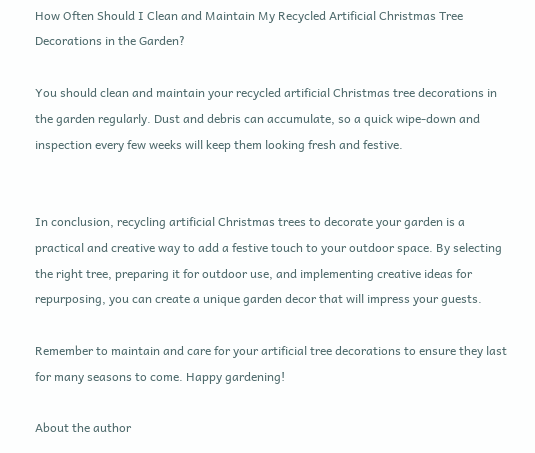How Often Should I Clean and Maintain My Recycled Artificial Christmas Tree Decorations in the Garden?

You should clean and maintain your recycled artificial Christmas tree decorations in the garden regularly. Dust and debris can accumulate, so a quick wipe-down and inspection every few weeks will keep them looking fresh and festive.


In conclusion, recycling artificial Christmas trees to decorate your garden is a practical and creative way to add a festive touch to your outdoor space. By selecting the right tree, preparing it for outdoor use, and implementing creative ideas for repurposing, you can create a unique garden decor that will impress your guests.

Remember to maintain and care for your artificial tree decorations to ensure they last for many seasons to come. Happy gardening!

About the author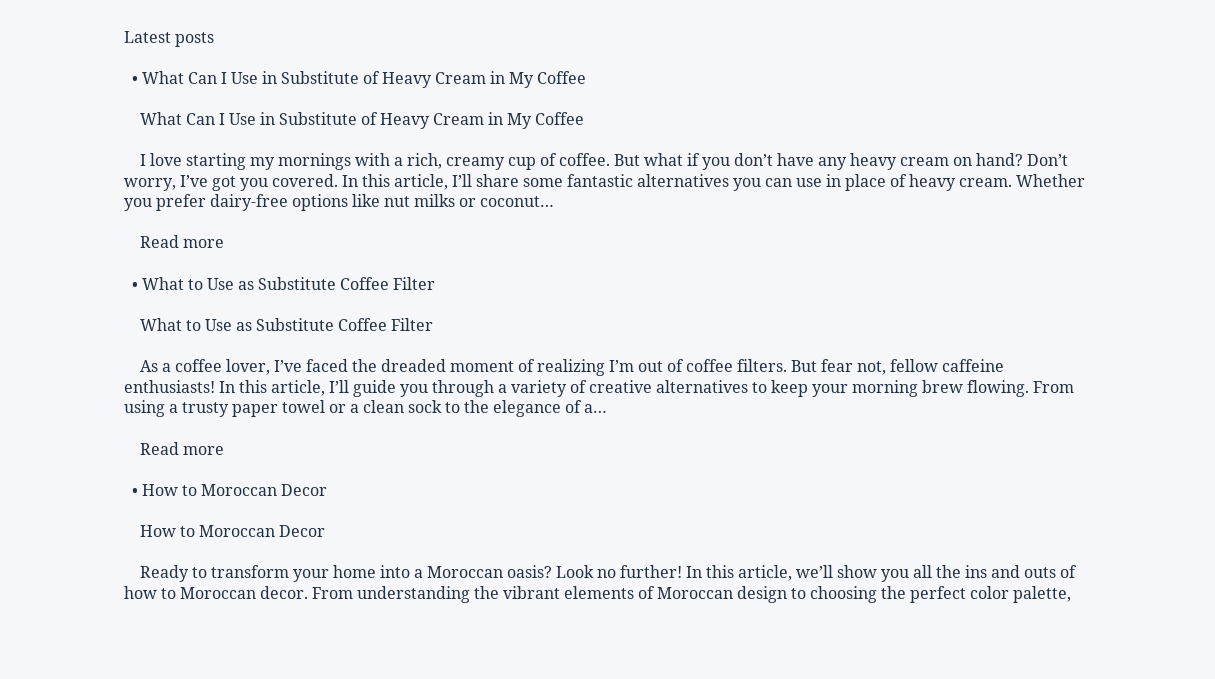Latest posts

  • What Can I Use in Substitute of Heavy Cream in My Coffee

    What Can I Use in Substitute of Heavy Cream in My Coffee

    I love starting my mornings with a rich, creamy cup of coffee. But what if you don’t have any heavy cream on hand? Don’t worry, I’ve got you covered. In this article, I’ll share some fantastic alternatives you can use in place of heavy cream. Whether you prefer dairy-free options like nut milks or coconut…

    Read more

  • What to Use as Substitute Coffee Filter

    What to Use as Substitute Coffee Filter

    As a coffee lover, I’ve faced the dreaded moment of realizing I’m out of coffee filters. But fear not, fellow caffeine enthusiasts! In this article, I’ll guide you through a variety of creative alternatives to keep your morning brew flowing. From using a trusty paper towel or a clean sock to the elegance of a…

    Read more

  • How to Moroccan Decor

    How to Moroccan Decor

    Ready to transform your home into a Moroccan oasis? Look no further! In this article, we’ll show you all the ins and outs of how to Moroccan decor. From understanding the vibrant elements of Moroccan design to choosing the perfect color palette,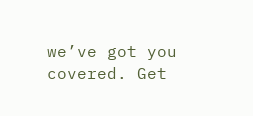we’ve got you covered. Get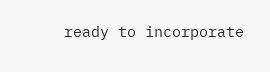ready to incorporate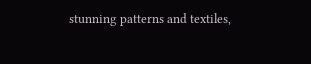stunning patterns and textiles,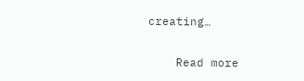creating…

    Read more